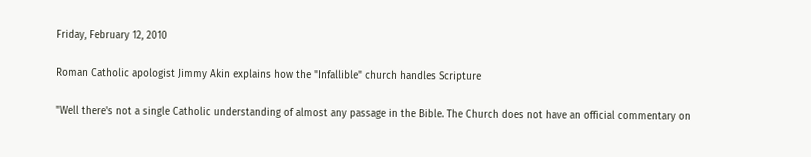Friday, February 12, 2010

Roman Catholic apologist Jimmy Akin explains how the "Infallible" church handles Scripture

"Well there's not a single Catholic understanding of almost any passage in the Bible. The Church does not have an official commentary on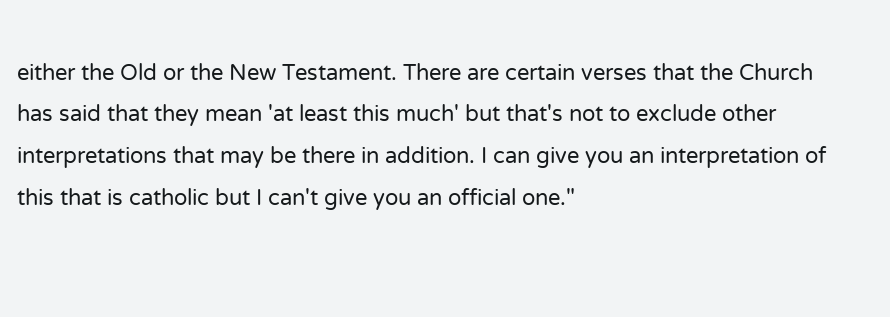either the Old or the New Testament. There are certain verses that the Church has said that they mean 'at least this much' but that's not to exclude other interpretations that may be there in addition. I can give you an interpretation of this that is catholic but I can't give you an official one."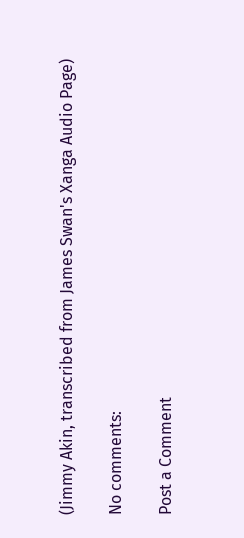(Jimmy Akin, transcribed from James Swan's Xanga Audio Page)

No comments:

Post a Comment